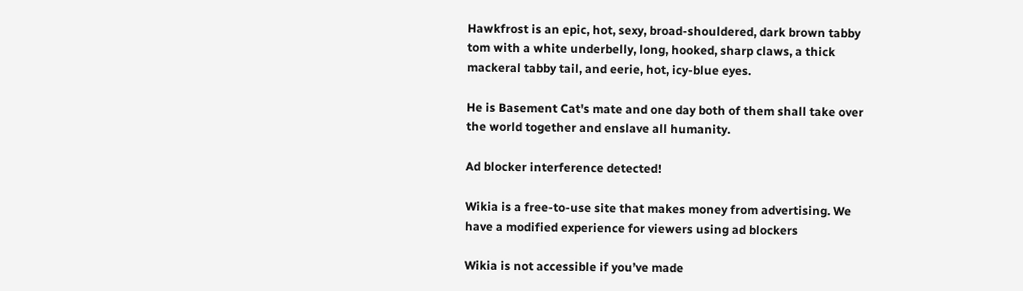Hawkfrost is an epic, hot, sexy, broad-shouldered, dark brown tabby tom with a white underbelly, long, hooked, sharp claws, a thick mackeral tabby tail, and eerie, hot, icy-blue eyes.

He is Basement Cat's mate and one day both of them shall take over the world together and enslave all humanity.

Ad blocker interference detected!

Wikia is a free-to-use site that makes money from advertising. We have a modified experience for viewers using ad blockers

Wikia is not accessible if you’ve made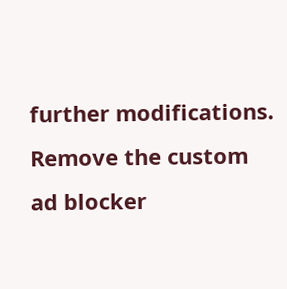further modifications. Remove the custom ad blocker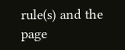rule(s) and the page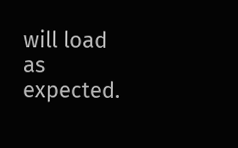will load as expected.